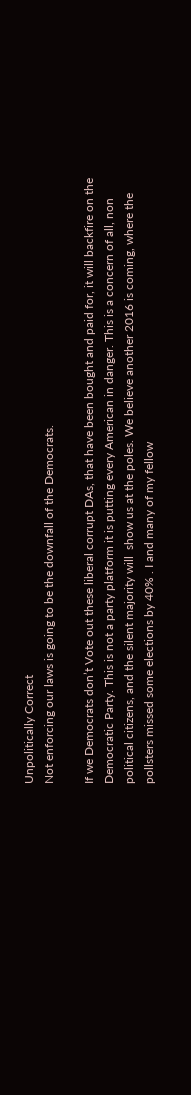Unpolitically Correct
Not enforcing our laws is going to be the downfall of the Democrats.

If we Democrats don’t Vote out these liberal corrupt DAs, that have been bought and paid for, it will backfire on the Democratic Party. This is not a party platform it is putting every American in danger. This is a concern of all, non political citizens, and the silent majority will  show us at the poles. We believe another 2016 is coming, where the pollsters missed some elections by 40% . I and many of my fellow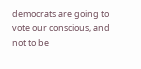democrats are going to vote our conscious, and not to be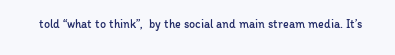told “what to think”,  by the social and main stream media. It’s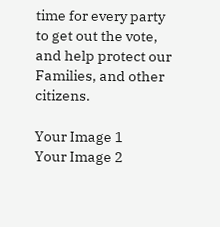time for every party to get out the vote, and help protect our Families, and other citizens.

Your Image 1
Your Image 2